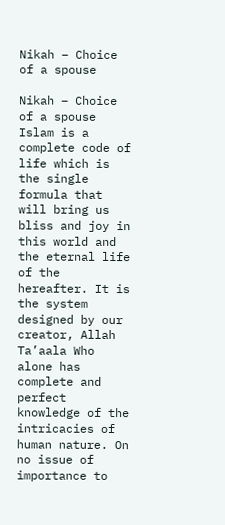Nikah – Choice of a spouse

Nikah – Choice of a spouse   Islam is a complete code of life which is the single formula that will bring us bliss and joy in this world and the eternal life of the hereafter. It is the system designed by our creator, Allah Ta’aala Who alone has complete and perfect knowledge of the intricacies of human nature. On no issue of importance to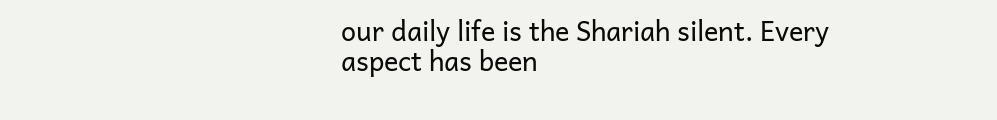our daily life is the Shariah silent. Every aspect has been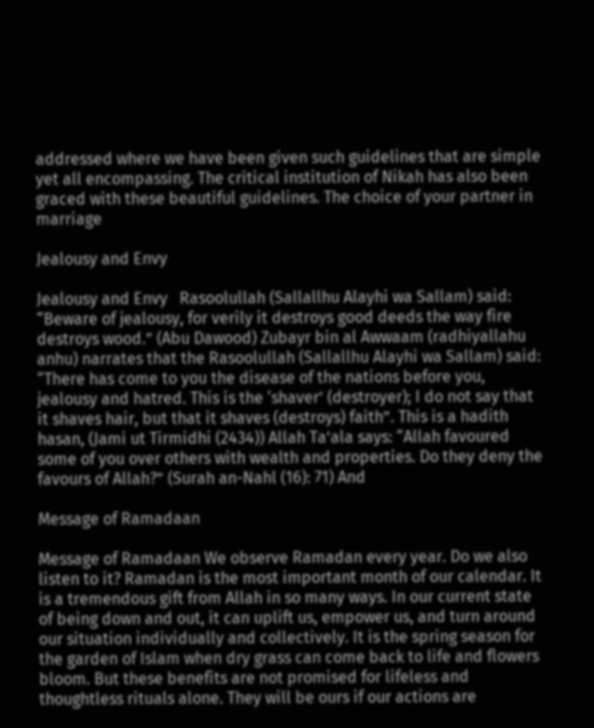addressed where we have been given such guidelines that are simple yet all encompassing. The critical institution of Nikah has also been graced with these beautiful guidelines. The choice of your partner in marriage

Jealousy and Envy

Jealousy and Envy   Rasoolullah (Sallallhu Alayhi wa Sallam) said: “Beware of jealousy, for verily it destroys good deeds the way fire destroys wood.” (Abu Dawood) Zubayr bin al Awwaam (radhiyallahu anhu) narrates that the Rasoolullah (Sallallhu Alayhi wa Sallam) said: “There has come to you the disease of the nations before you, jealousy and hatred. This is the ‘shaver’ (destroyer); I do not say that it shaves hair, but that it shaves (destroys) faith”. This is a hadith hasan, (Jami ut Tirmidhi (2434)) Allah Ta’ala says: “Allah favoured some of you over others with wealth and properties. Do they deny the favours of Allah?” (Surah an-Nahl (16): 71) And

Message of Ramadaan

Message of Ramadaan We observe Ramadan every year. Do we also listen to it? Ramadan is the most important month of our calendar. It is a tremendous gift from Allah in so many ways. In our current state of being down and out, it can uplift us, empower us, and turn around our situation individually and collectively. It is the spring season for the garden of Islam when dry grass can come back to life and flowers bloom. But these benefits are not promised for lifeless and thoughtless rituals alone. They will be ours if our actions are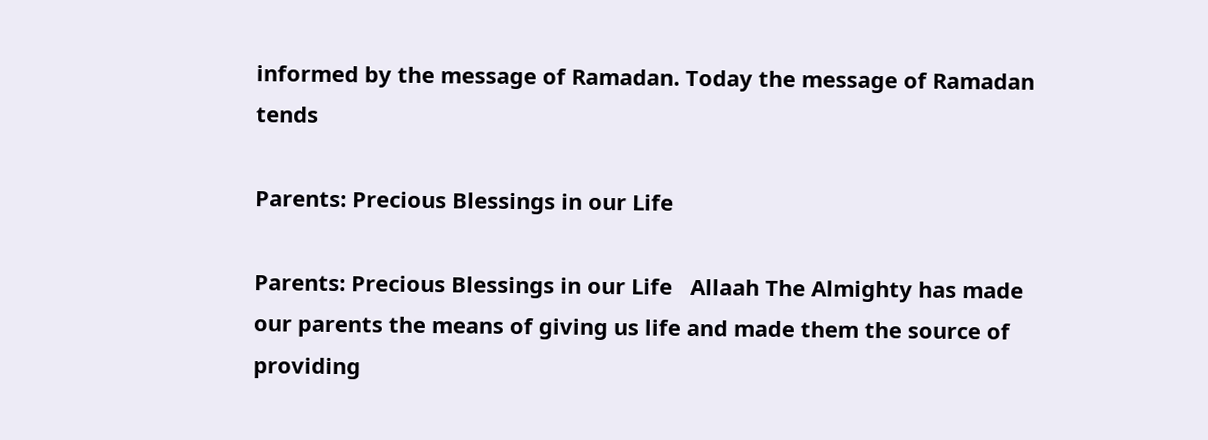informed by the message of Ramadan. Today the message of Ramadan tends

Parents: Precious Blessings in our Life

Parents: Precious Blessings in our Life   Allaah The Almighty has made our parents the means of giving us life and made them the source of providing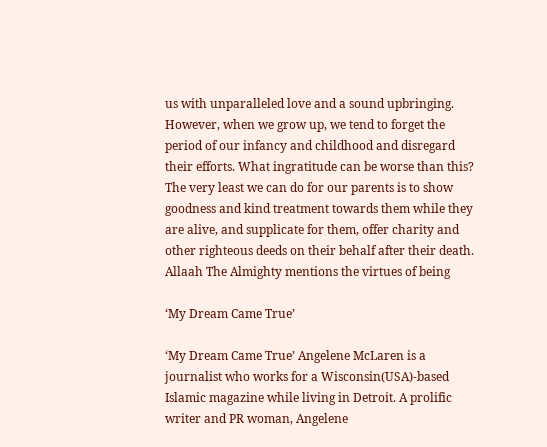us with unparalleled love and a sound upbringing. However, when we grow up, we tend to forget the period of our infancy and childhood and disregard their efforts. What ingratitude can be worse than this?   The very least we can do for our parents is to show goodness and kind treatment towards them while they are alive, and supplicate for them, offer charity and other righteous deeds on their behalf after their death.   Allaah The Almighty mentions the virtues of being

‘My Dream Came True’

‘My Dream Came True’ Angelene McLaren is a journalist who works for a Wisconsin(USA)-based Islamic magazine while living in Detroit. A prolific writer and PR woman, Angelene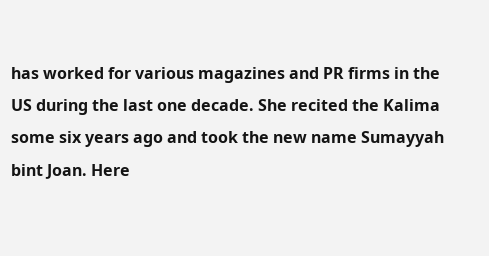has worked for various magazines and PR firms in the US during the last one decade. She recited the Kalima some six years ago and took the new name Sumayyah bint Joan. Here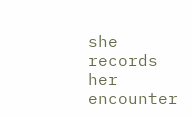she records her encounter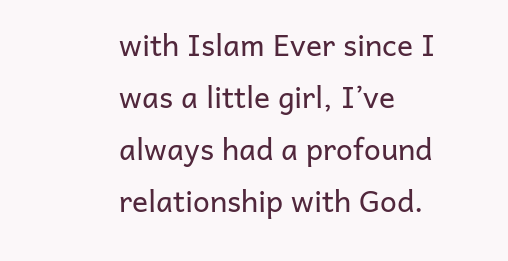with Islam Ever since I was a little girl, I’ve always had a profound relationship with God.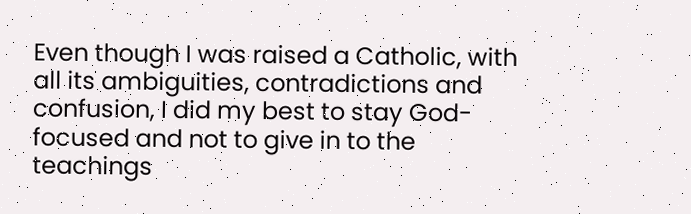Even though I was raised a Catholic, with all its ambiguities, contradictions and confusion, I did my best to stay God-focused and not to give in to the teachings